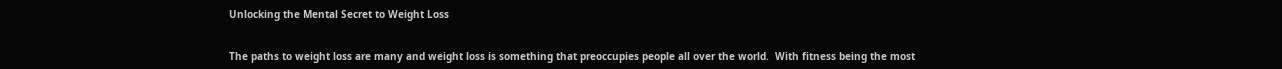Unlocking the Mental Secret to Weight Loss


The paths to weight loss are many and weight loss is something that preoccupies people all over the world.  With fitness being the most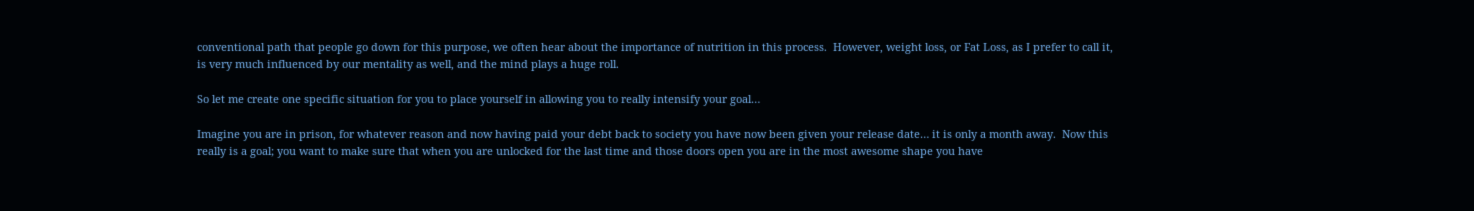conventional path that people go down for this purpose, we often hear about the importance of nutrition in this process.  However, weight loss, or Fat Loss, as I prefer to call it, is very much influenced by our mentality as well, and the mind plays a huge roll.

So let me create one specific situation for you to place yourself in allowing you to really intensify your goal…

Imagine you are in prison, for whatever reason and now having paid your debt back to society you have now been given your release date… it is only a month away.  Now this really is a goal; you want to make sure that when you are unlocked for the last time and those doors open you are in the most awesome shape you have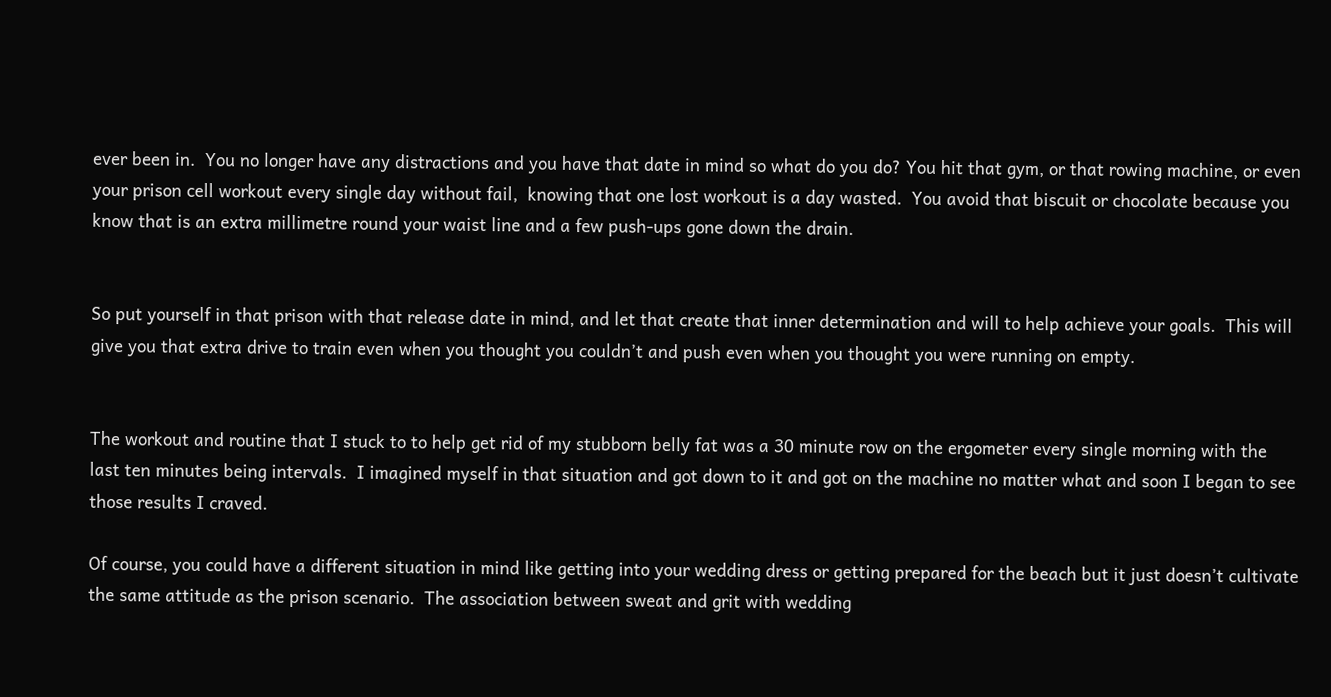ever been in.  You no longer have any distractions and you have that date in mind so what do you do? You hit that gym, or that rowing machine, or even your prison cell workout every single day without fail,  knowing that one lost workout is a day wasted.  You avoid that biscuit or chocolate because you know that is an extra millimetre round your waist line and a few push-ups gone down the drain.


So put yourself in that prison with that release date in mind, and let that create that inner determination and will to help achieve your goals.  This will give you that extra drive to train even when you thought you couldn’t and push even when you thought you were running on empty.


The workout and routine that I stuck to to help get rid of my stubborn belly fat was a 30 minute row on the ergometer every single morning with the last ten minutes being intervals.  I imagined myself in that situation and got down to it and got on the machine no matter what and soon I began to see those results I craved.

Of course, you could have a different situation in mind like getting into your wedding dress or getting prepared for the beach but it just doesn’t cultivate the same attitude as the prison scenario.  The association between sweat and grit with wedding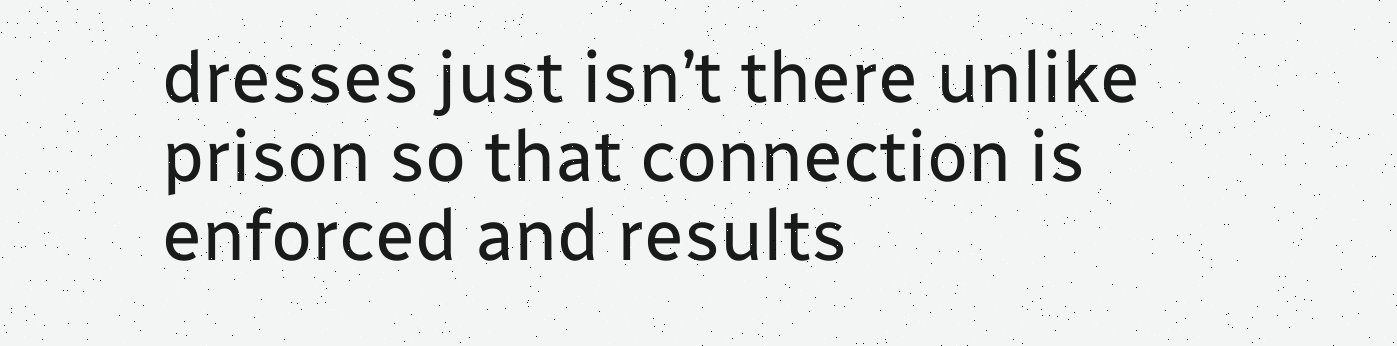dresses just isn’t there unlike prison so that connection is enforced and results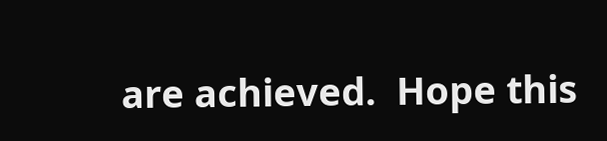are achieved.  Hope this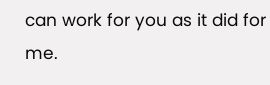can work for you as it did for me.